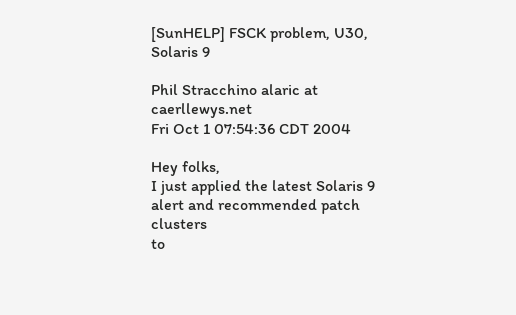[SunHELP] FSCK problem, U30, Solaris 9

Phil Stracchino alaric at caerllewys.net
Fri Oct 1 07:54:36 CDT 2004

Hey folks,
I just applied the latest Solaris 9 alert and recommended patch clusters
to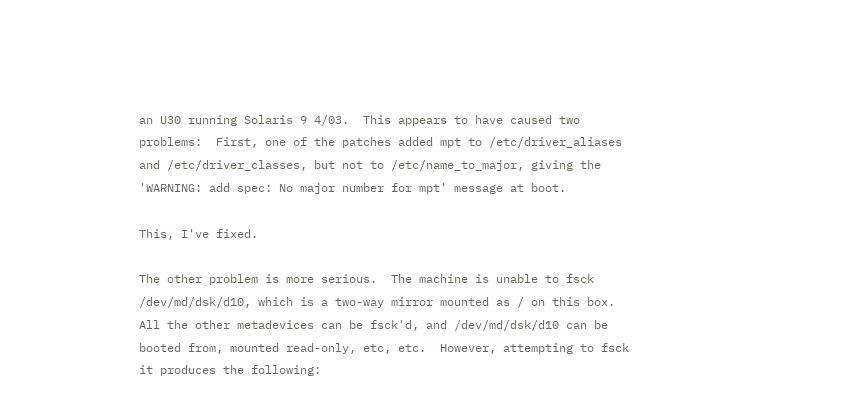an U30 running Solaris 9 4/03.  This appears to have caused two
problems:  First, one of the patches added mpt to /etc/driver_aliases
and /etc/driver_classes, but not to /etc/name_to_major, giving the
'WARNING: add spec: No major number for mpt' message at boot.

This, I've fixed.

The other problem is more serious.  The machine is unable to fsck
/dev/md/dsk/d10, which is a two-way mirror mounted as / on this box.
All the other metadevices can be fsck'd, and /dev/md/dsk/d10 can be
booted from, mounted read-only, etc, etc.  However, attempting to fsck
it produces the following: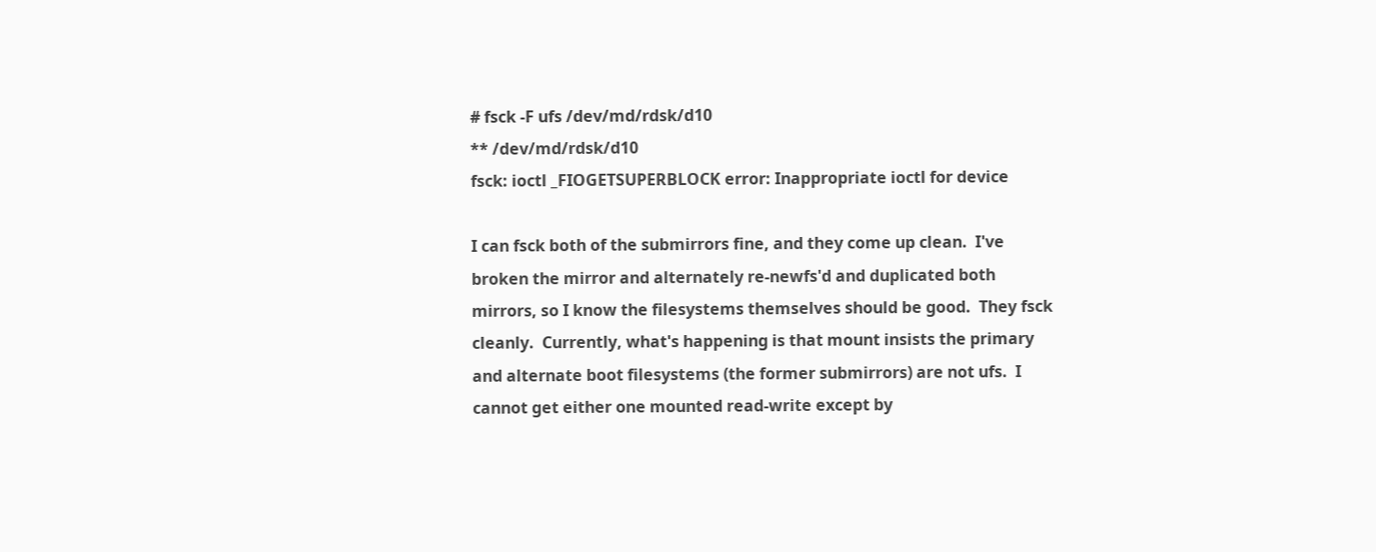# fsck -F ufs /dev/md/rdsk/d10
** /dev/md/rdsk/d10
fsck: ioctl _FIOGETSUPERBLOCK error: Inappropriate ioctl for device

I can fsck both of the submirrors fine, and they come up clean.  I've
broken the mirror and alternately re-newfs'd and duplicated both
mirrors, so I know the filesystems themselves should be good.  They fsck
cleanly.  Currently, what's happening is that mount insists the primary
and alternate boot filesystems (the former submirrors) are not ufs.  I
cannot get either one mounted read-write except by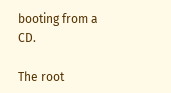booting from a CD.

The root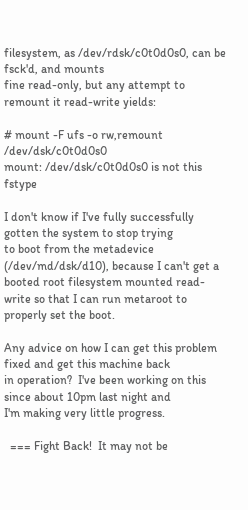filesystem, as /dev/rdsk/c0t0d0s0, can be fsck'd, and mounts
fine read-only, but any attempt to remount it read-write yields:

# mount -F ufs -o rw,remount /dev/dsk/c0t0d0s0
mount: /dev/dsk/c0t0d0s0 is not this fstype

I don't know if I've fully successfully gotten the system to stop trying
to boot from the metadevice (/dev/md/dsk/d10), because I can't get a
booted root filesystem mounted read-write so that I can run metaroot to
properly set the boot.

Any advice on how I can get this problem fixed and get this machine back
in operation?  I've been working on this since about 10pm last night and
I'm making very little progress.

  === Fight Back!  It may not be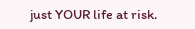just YOUR life at risk.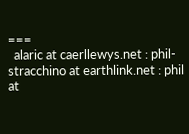===
  alaric at caerllewys.net : phil-stracchino at earthlink.net : phil at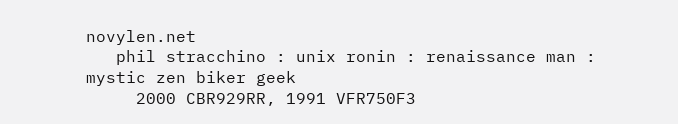novylen.net
   phil stracchino : unix ronin : renaissance man : mystic zen biker geek
     2000 CBR929RR, 1991 VFR750F3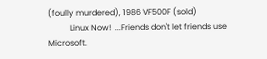(foully murdered), 1986 VF500F (sold)
           Linux Now!  ...Friends don't let friends use Microsoft.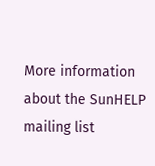More information about the SunHELP mailing list